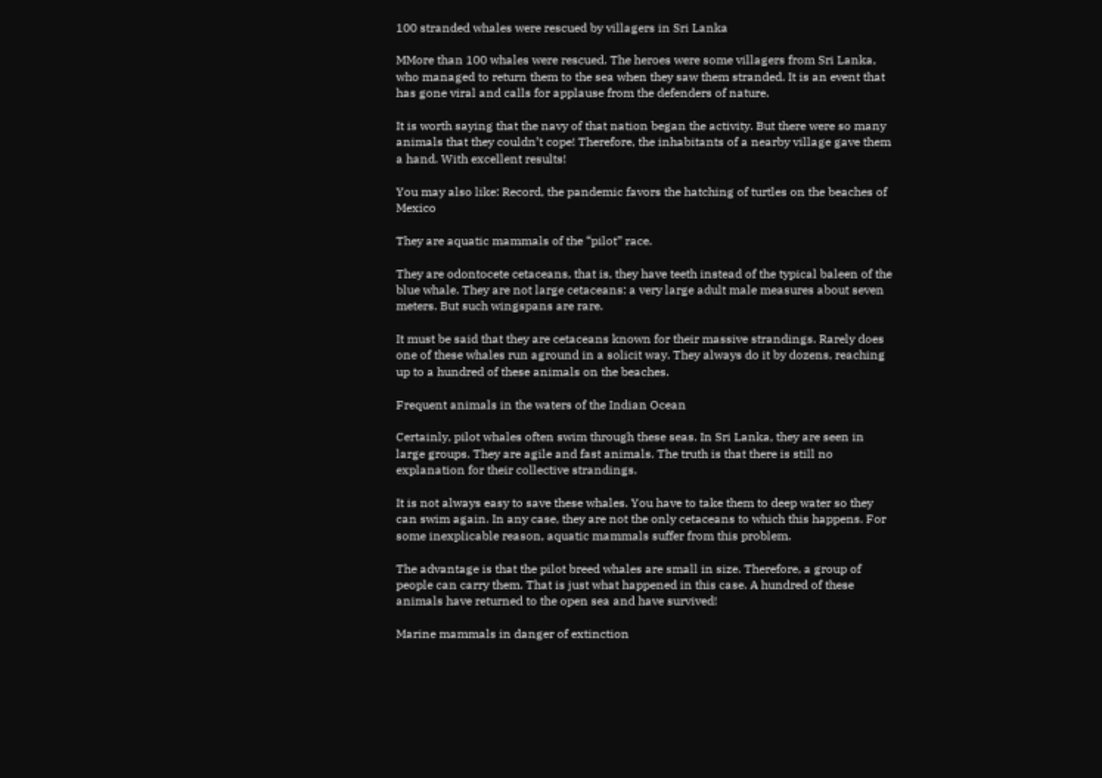100 stranded whales were rescued by villagers in Sri Lanka

MMore than 100 whales were rescued. The heroes were some villagers from Sri Lanka, who managed to return them to the sea when they saw them stranded. It is an event that has gone viral and calls for applause from the defenders of nature.

It is worth saying that the navy of that nation began the activity. But there were so many animals that they couldn’t cope! Therefore, the inhabitants of a nearby village gave them a hand. With excellent results!

You may also like: Record, the pandemic favors the hatching of turtles on the beaches of Mexico

They are aquatic mammals of the “pilot” race.

They are odontocete cetaceans, that is, they have teeth instead of the typical baleen of the blue whale. They are not large cetaceans: a very large adult male measures about seven meters. But such wingspans are rare.

It must be said that they are cetaceans known for their massive strandings. Rarely does one of these whales run aground in a solicit way. They always do it by dozens, reaching up to a hundred of these animals on the beaches.

Frequent animals in the waters of the Indian Ocean

Certainly, pilot whales often swim through these seas. In Sri Lanka, they are seen in large groups. They are agile and fast animals. The truth is that there is still no explanation for their collective strandings.

It is not always easy to save these whales. You have to take them to deep water so they can swim again. In any case, they are not the only cetaceans to which this happens. For some inexplicable reason, aquatic mammals suffer from this problem.

The advantage is that the pilot breed whales are small in size. Therefore, a group of people can carry them. That is just what happened in this case. A hundred of these animals have returned to the open sea and have survived!

Marine mammals in danger of extinction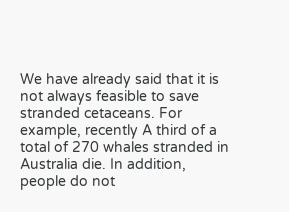We have already said that it is not always feasible to save stranded cetaceans. For example, recently A third of a total of 270 whales stranded in Australia die. In addition, people do not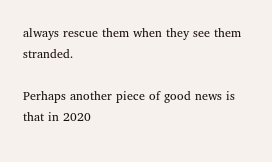always rescue them when they see them stranded.

Perhaps another piece of good news is that in 2020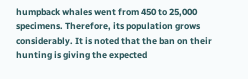humpback whales went from 450 to 25,000 specimens. Therefore, its population grows considerably. It is noted that the ban on their hunting is giving the expected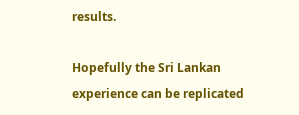results.

Hopefully the Sri Lankan experience can be replicated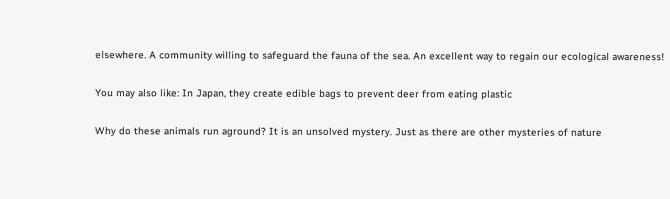elsewhere. A community willing to safeguard the fauna of the sea. An excellent way to regain our ecological awareness!

You may also like: In Japan, they create edible bags to prevent deer from eating plastic

Why do these animals run aground? It is an unsolved mystery. Just as there are other mysteries of nature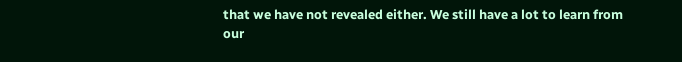that we have not revealed either. We still have a lot to learn from our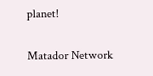planet!


Matador Network